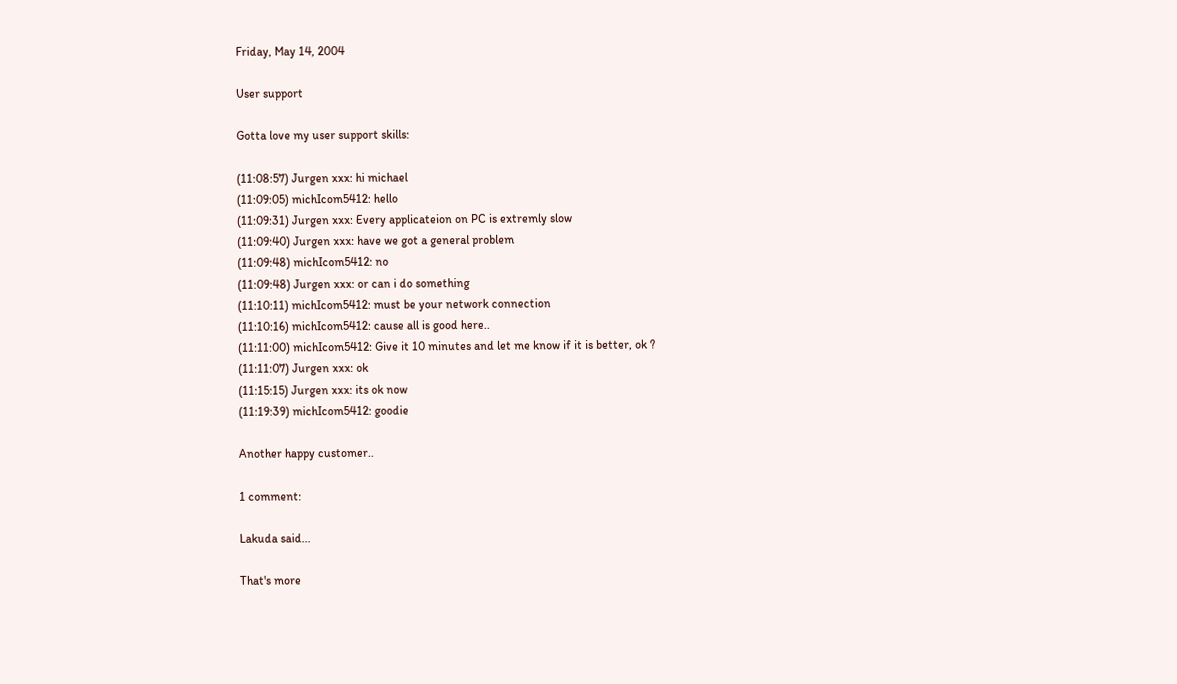Friday, May 14, 2004

User support

Gotta love my user support skills:

(11:08:57) Jurgen xxx: hi michael
(11:09:05) michIcom5412: hello
(11:09:31) Jurgen xxx: Every applicateion on PC is extremly slow
(11:09:40) Jurgen xxx: have we got a general problem
(11:09:48) michIcom5412: no
(11:09:48) Jurgen xxx: or can i do something
(11:10:11) michIcom5412: must be your network connection
(11:10:16) michIcom5412: cause all is good here..
(11:11:00) michIcom5412: Give it 10 minutes and let me know if it is better, ok ?
(11:11:07) Jurgen xxx: ok
(11:15:15) Jurgen xxx: its ok now
(11:19:39) michIcom5412: goodie

Another happy customer..

1 comment:

Lakuda said...

That's more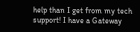help than I get from my tech support! I have a Gateway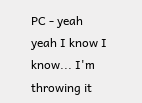PC - yeah yeah I know I know... I'm throwing it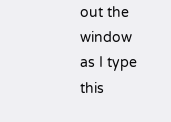out the window as I type this